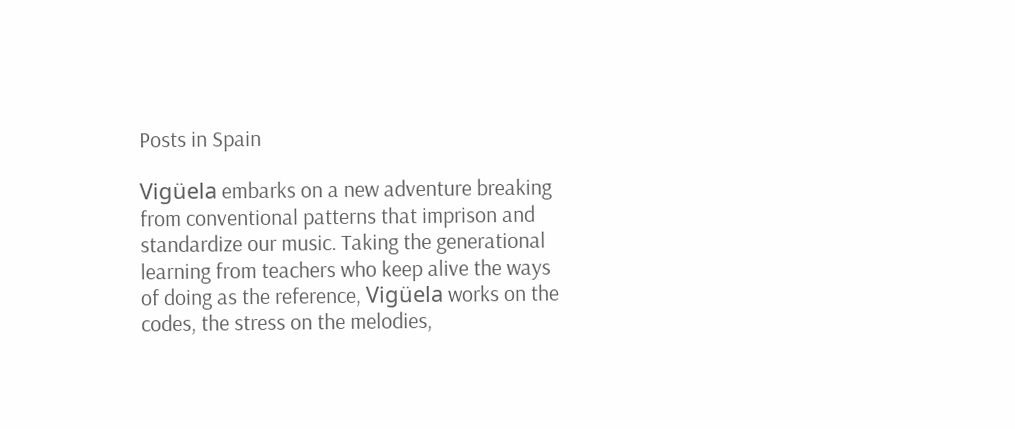Posts in Spain

Vigüela embarks on a new adventure breaking from conventional patterns that imprison and standardize our music. Taking the generational learning from teachers who keep alive the ways of doing as the reference, Vigüela works on the codes, the stress on the melodies,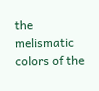the melismatic colors of the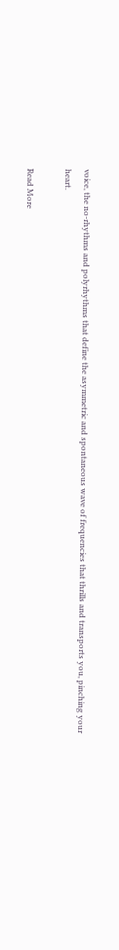voice, the no-rhythms and polyrhythms that define the asymmetric and spontaneous wave of frequencies that thrills and transports you, pinching your heart.

Read More